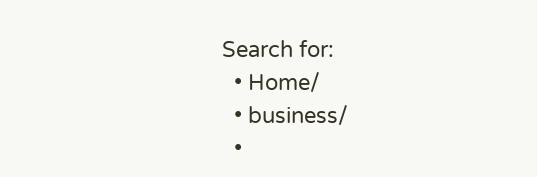Search for:
  • Home/
  • business/
  •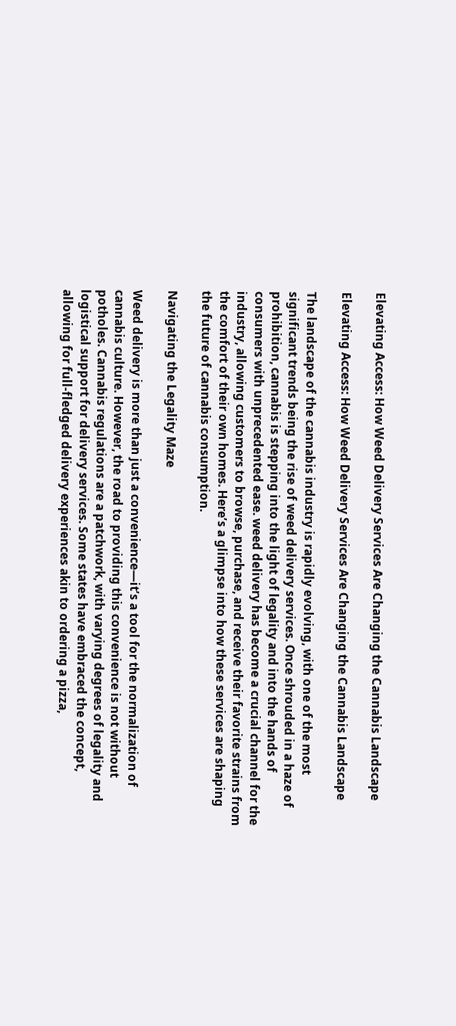Elevating Access: How Weed Delivery Services Are Changing the Cannabis Landscape

Elevating Access: How Weed Delivery Services Are Changing the Cannabis Landscape

The landscape of the cannabis industry is rapidly evolving, with one of the most significant trends being the rise of weed delivery services. Once shrouded in a haze of prohibition, cannabis is stepping into the light of legality and into the hands of consumers with unprecedented ease. weed delivery has become a crucial channel for the industry, allowing customers to browse, purchase, and receive their favorite strains from the comfort of their own homes. Here’s a glimpse into how these services are shaping the future of cannabis consumption.

Navigating the Legality Maze

Weed delivery is more than just a convenience—it’s a tool for the normalization of cannabis culture. However, the road to providing this convenience is not without potholes. Cannabis regulations are a patchwork, with varying degrees of legality and logistical support for delivery services. Some states have embraced the concept, allowing for full-fledged delivery experiences akin to ordering a pizza,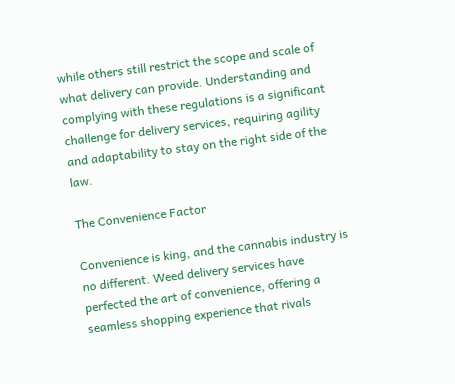while others still restrict the scope and scale of what delivery can provide. Understanding and complying with these regulations is a significant challenge for delivery services, requiring agility and adaptability to stay on the right side of the law.

The Convenience Factor

Convenience is king, and the cannabis industry is no different. Weed delivery services have perfected the art of convenience, offering a seamless shopping experience that rivals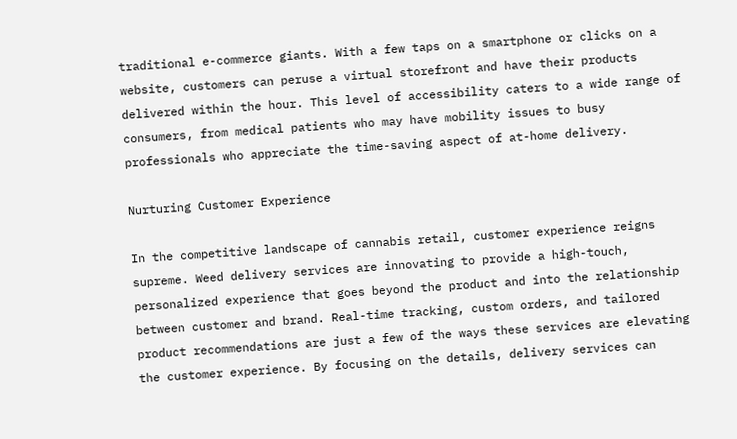traditional e-commerce giants. With a few taps on a smartphone or clicks on a website, customers can peruse a virtual storefront and have their products delivered within the hour. This level of accessibility caters to a wide range of consumers, from medical patients who may have mobility issues to busy professionals who appreciate the time-saving aspect of at-home delivery.

Nurturing Customer Experience

In the competitive landscape of cannabis retail, customer experience reigns supreme. Weed delivery services are innovating to provide a high-touch, personalized experience that goes beyond the product and into the relationship between customer and brand. Real-time tracking, custom orders, and tailored product recommendations are just a few of the ways these services are elevating the customer experience. By focusing on the details, delivery services can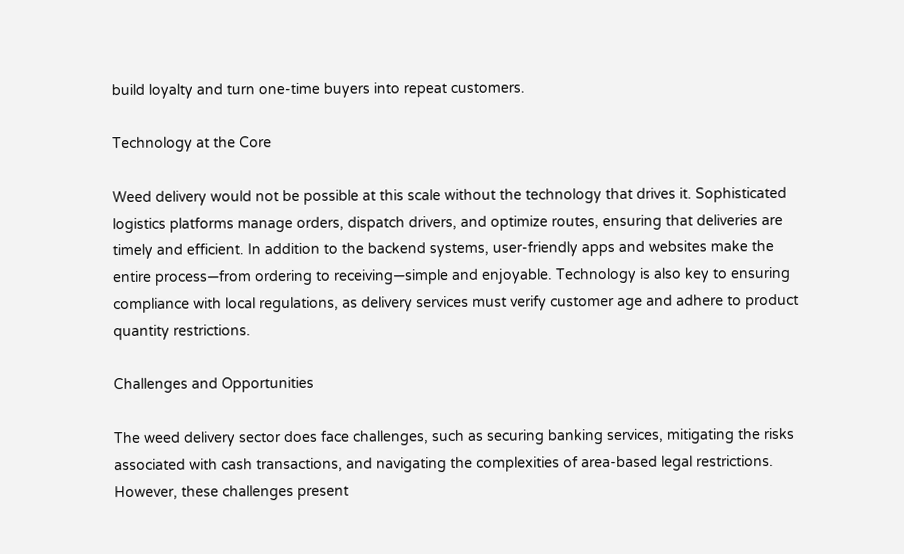build loyalty and turn one-time buyers into repeat customers.

Technology at the Core

Weed delivery would not be possible at this scale without the technology that drives it. Sophisticated logistics platforms manage orders, dispatch drivers, and optimize routes, ensuring that deliveries are timely and efficient. In addition to the backend systems, user-friendly apps and websites make the entire process—from ordering to receiving—simple and enjoyable. Technology is also key to ensuring compliance with local regulations, as delivery services must verify customer age and adhere to product quantity restrictions.

Challenges and Opportunities

The weed delivery sector does face challenges, such as securing banking services, mitigating the risks associated with cash transactions, and navigating the complexities of area-based legal restrictions. However, these challenges present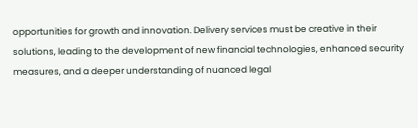opportunities for growth and innovation. Delivery services must be creative in their solutions, leading to the development of new financial technologies, enhanced security measures, and a deeper understanding of nuanced legal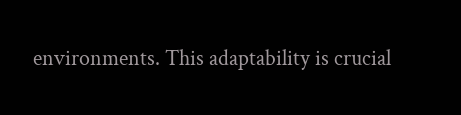environments. This adaptability is crucial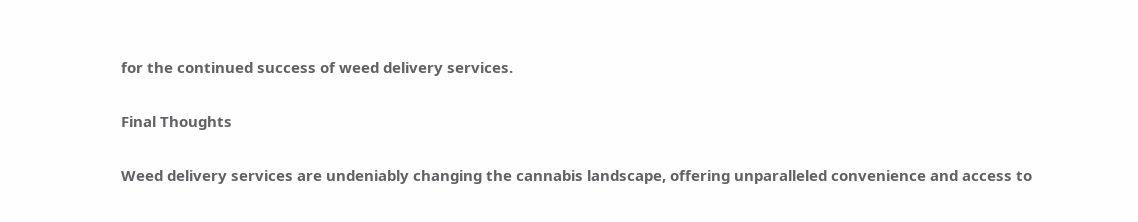for the continued success of weed delivery services.

Final Thoughts

Weed delivery services are undeniably changing the cannabis landscape, offering unparalleled convenience and access to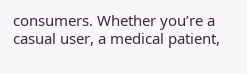consumers. Whether you’re a casual user, a medical patient,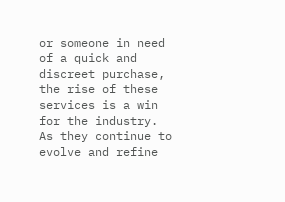or someone in need of a quick and discreet purchase, the rise of these services is a win for the industry. As they continue to evolve and refine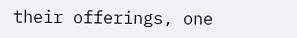their offerings, one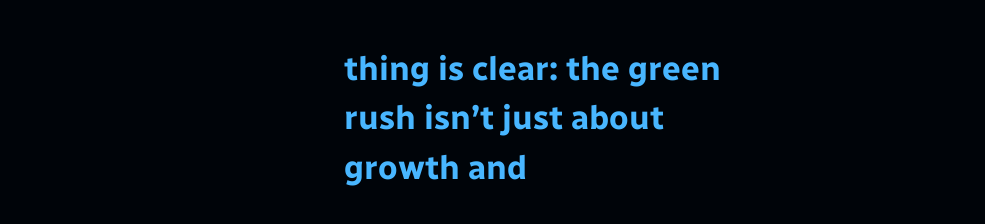thing is clear: the green rush isn’t just about growth and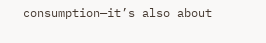consumption—it’s also about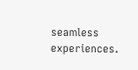seamless experiences.